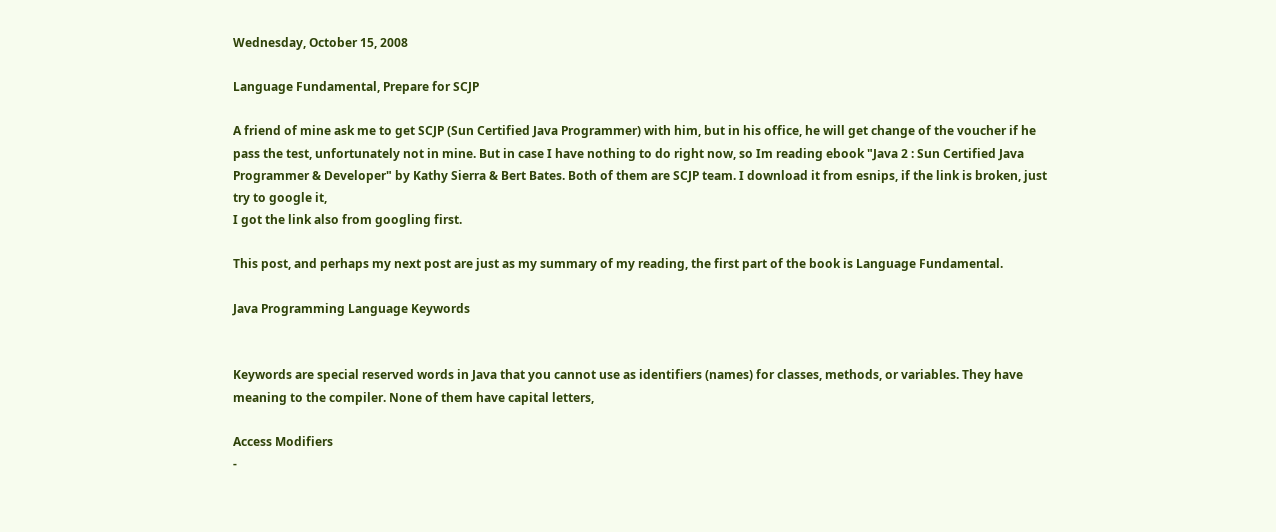Wednesday, October 15, 2008

Language Fundamental, Prepare for SCJP

A friend of mine ask me to get SCJP (Sun Certified Java Programmer) with him, but in his office, he will get change of the voucher if he pass the test, unfortunately not in mine. But in case I have nothing to do right now, so Im reading ebook "Java 2 : Sun Certified Java Programmer & Developer" by Kathy Sierra & Bert Bates. Both of them are SCJP team. I download it from esnips, if the link is broken, just try to google it,
I got the link also from googling first.

This post, and perhaps my next post are just as my summary of my reading, the first part of the book is Language Fundamental.

Java Programming Language Keywords


Keywords are special reserved words in Java that you cannot use as identifiers (names) for classes, methods, or variables. They have meaning to the compiler. None of them have capital letters,

Access Modifiers
-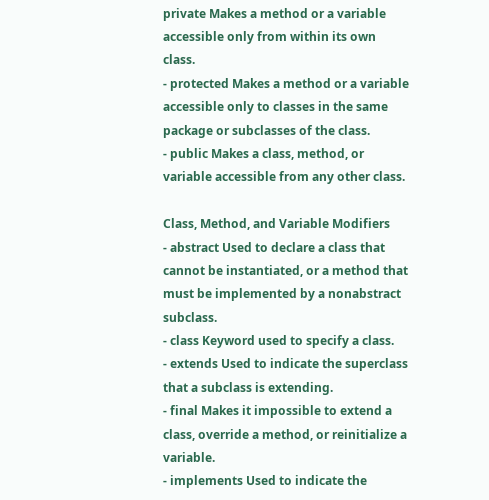private Makes a method or a variable accessible only from within its own class.
- protected Makes a method or a variable accessible only to classes in the same package or subclasses of the class.
- public Makes a class, method, or variable accessible from any other class.

Class, Method, and Variable Modifiers
- abstract Used to declare a class that cannot be instantiated, or a method that must be implemented by a nonabstract subclass.
- class Keyword used to specify a class.
- extends Used to indicate the superclass that a subclass is extending.
- final Makes it impossible to extend a class, override a method, or reinitialize a variable.
- implements Used to indicate the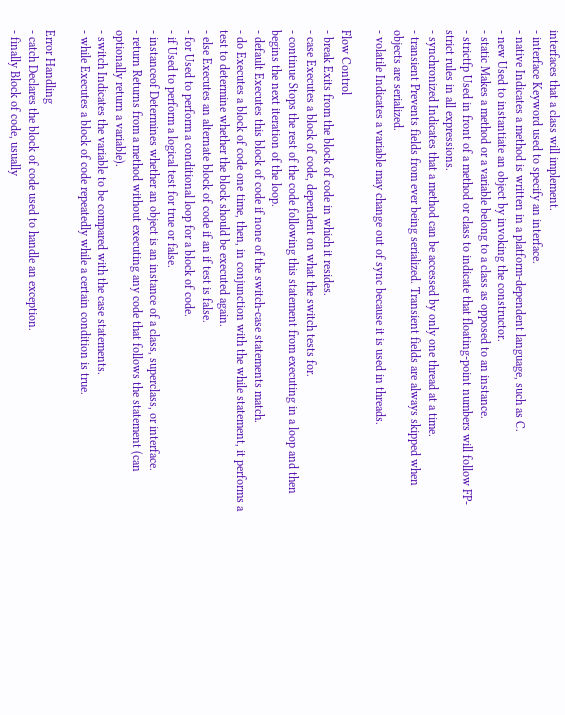interfaces that a class will implement.
- interface Keyword used to specify an interface.
- native Indicates a method is written in a platform-dependent language, such as C.
- new Used to instantiate an object by invoking the constructor.
- static Makes a method or a variable belong to a class as opposed to an instance.
- strictfp Used in front of a method or class to indicate that floating-point numbers will follow FP-strict rules in all expressions.
- synchronized Indicates that a method can be accessed by only one thread at a time.
- transient Prevents fields from ever being serialized. Transient fields are always skipped when objects are serialized.
- volatile Indicates a variable may change out of sync because it is used in threads.

Flow Control
- break Exits from the block of code in which it resides.
- case Executes a block of code, dependent on what the switch tests for.
- continue Stops the rest of the code following this statement from executing in a loop and then begins the next iteration of the loop.
- default Executes this block of code if none of the switch-case statements match.
- do Executes a block of code one time, then, in conjunction with the while statement, it performs a test to determine whether the block should be executed again.
- else Executes an alternate block of code if an if test is false.
- for Used to perform a conditional loop for a block of code.
- if Used to perform a logical test for true or false.
- instanceof Determines whether an object is an instance of a class, superclass, or interface.
- return Returns from a method without executing any code that follows the statement (can optionally return a variable).
- switch Indicates the variable to be compared with the case statements.
- while Executes a block of code repeatedly while a certain condition is true.

Error Handling
- catch Declares the block of code used to handle an exception.
- finally Block of code, usually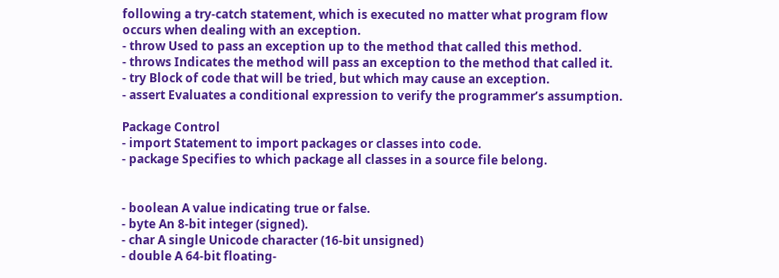following a try-catch statement, which is executed no matter what program flow occurs when dealing with an exception.
- throw Used to pass an exception up to the method that called this method.
- throws Indicates the method will pass an exception to the method that called it.
- try Block of code that will be tried, but which may cause an exception.
- assert Evaluates a conditional expression to verify the programmer’s assumption.

Package Control
- import Statement to import packages or classes into code.
- package Specifies to which package all classes in a source file belong.


- boolean A value indicating true or false.
- byte An 8-bit integer (signed).
- char A single Unicode character (16-bit unsigned)
- double A 64-bit floating-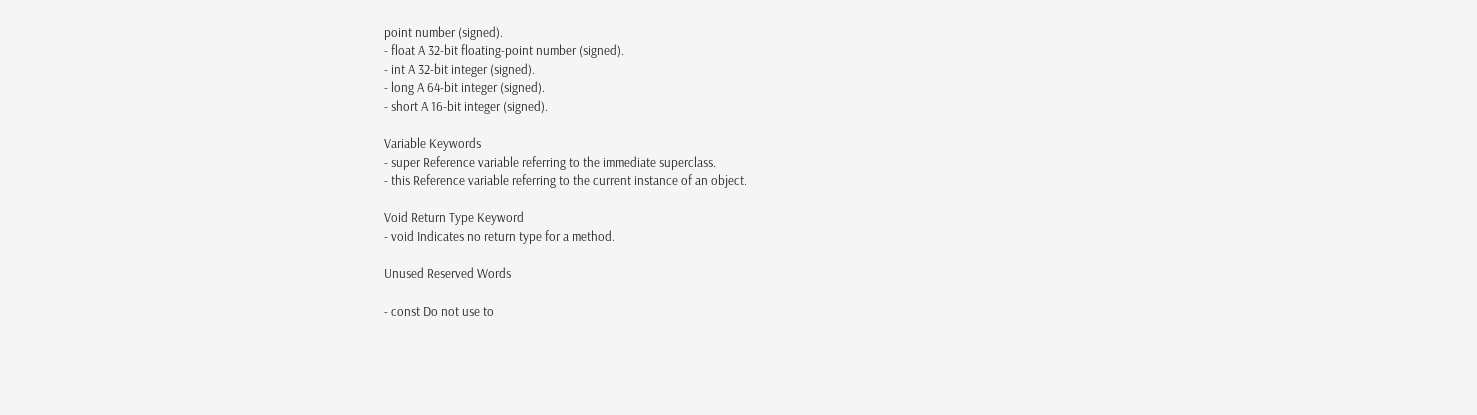point number (signed).
- float A 32-bit floating-point number (signed).
- int A 32-bit integer (signed).
- long A 64-bit integer (signed).
- short A 16-bit integer (signed).

Variable Keywords
- super Reference variable referring to the immediate superclass.
- this Reference variable referring to the current instance of an object.

Void Return Type Keyword
- void Indicates no return type for a method.

Unused Reserved Words

- const Do not use to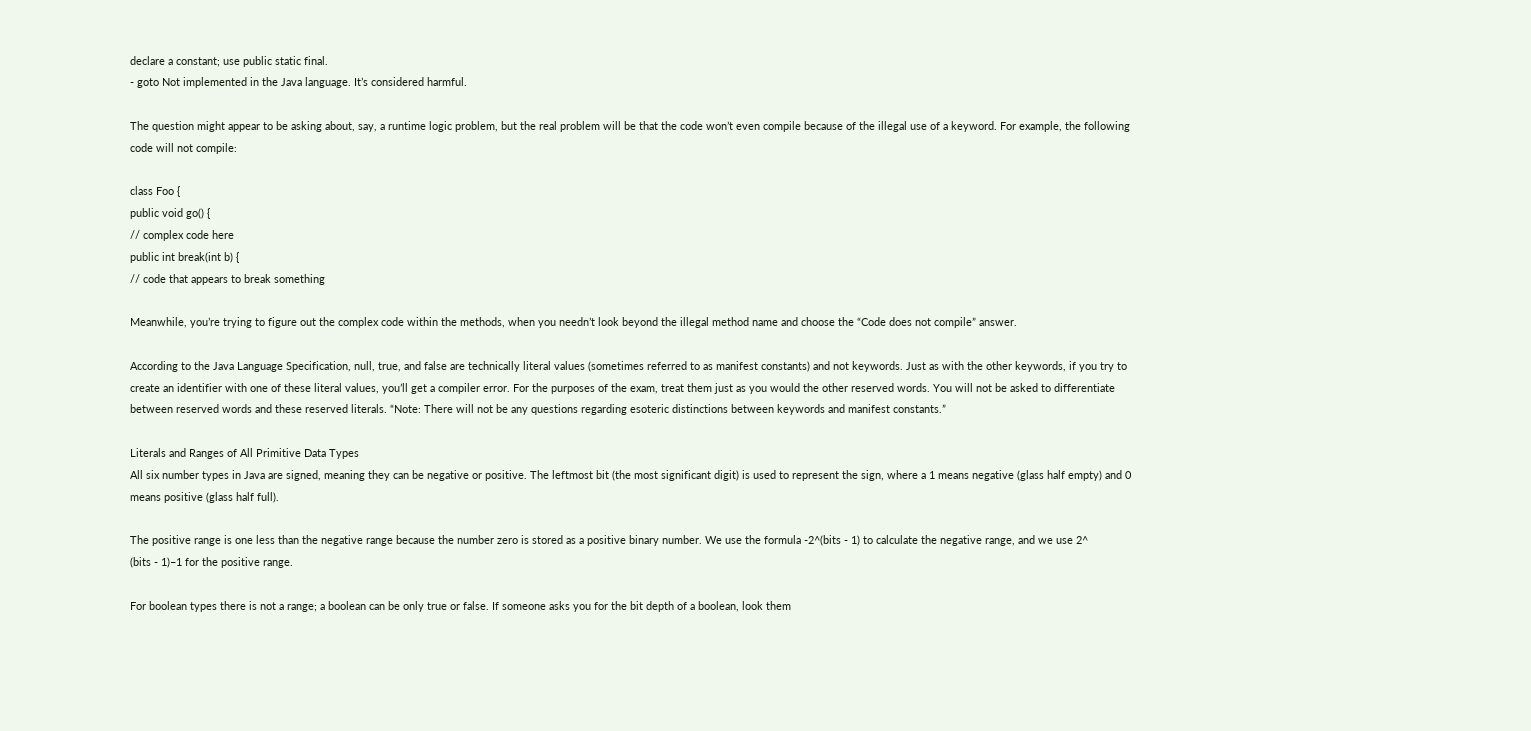declare a constant; use public static final.
- goto Not implemented in the Java language. It’s considered harmful.

The question might appear to be asking about, say, a runtime logic problem, but the real problem will be that the code won’t even compile because of the illegal use of a keyword. For example, the following code will not compile:

class Foo {
public void go() {
// complex code here
public int break(int b) {
// code that appears to break something

Meanwhile, you’re trying to figure out the complex code within the methods, when you needn’t look beyond the illegal method name and choose the “Code does not compile” answer.

According to the Java Language Specification, null, true, and false are technically literal values (sometimes referred to as manifest constants) and not keywords. Just as with the other keywords, if you try to create an identifier with one of these literal values, you’ll get a compiler error. For the purposes of the exam, treat them just as you would the other reserved words. You will not be asked to differentiate
between reserved words and these reserved literals. “Note: There will not be any questions regarding esoteric distinctions between keywords and manifest constants.”

Literals and Ranges of All Primitive Data Types
All six number types in Java are signed, meaning they can be negative or positive. The leftmost bit (the most significant digit) is used to represent the sign, where a 1 means negative (glass half empty) and 0 means positive (glass half full).

The positive range is one less than the negative range because the number zero is stored as a positive binary number. We use the formula -2^(bits - 1) to calculate the negative range, and we use 2^
(bits - 1)–1 for the positive range.

For boolean types there is not a range; a boolean can be only true or false. If someone asks you for the bit depth of a boolean, look them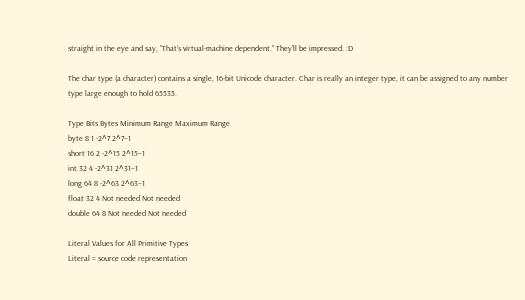straight in the eye and say, “That’s virtual-machine dependent.” They’ll be impressed. :D

The char type (a character) contains a single, 16-bit Unicode character. Char is really an integer type, it can be assigned to any number type large enough to hold 65535.

Type Bits Bytes Minimum Range Maximum Range
byte 8 1 -2^7 2^7–1
short 16 2 -2^15 2^15–1
int 32 4 -2^31 2^31–1
long 64 8 -2^63 2^63–1
float 32 4 Not needed Not needed
double 64 8 Not needed Not needed

Literal Values for All Primitive Types
Literal = source code representation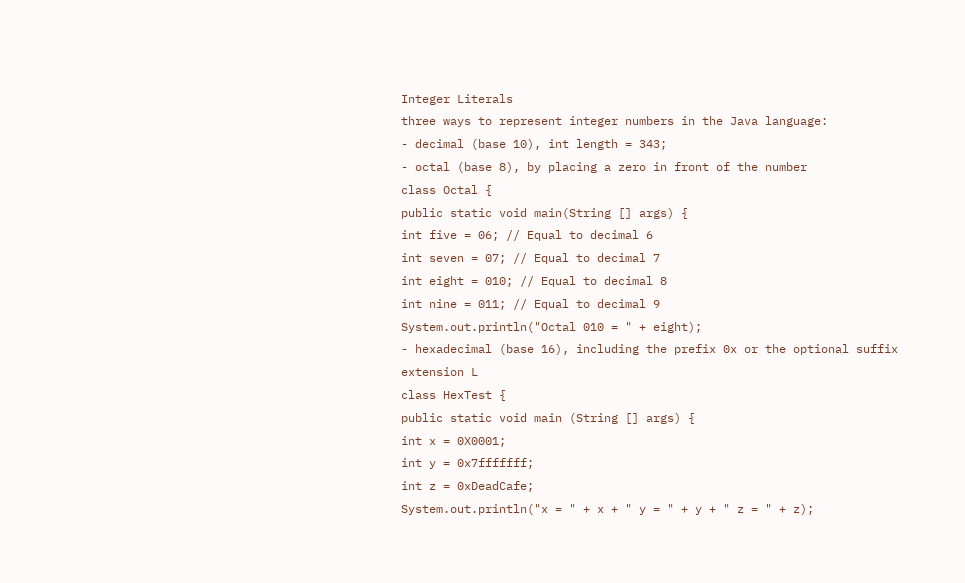Integer Literals
three ways to represent integer numbers in the Java language:
- decimal (base 10), int length = 343;
- octal (base 8), by placing a zero in front of the number
class Octal {
public static void main(String [] args) {
int five = 06; // Equal to decimal 6
int seven = 07; // Equal to decimal 7
int eight = 010; // Equal to decimal 8
int nine = 011; // Equal to decimal 9
System.out.println("Octal 010 = " + eight);
- hexadecimal (base 16), including the prefix 0x or the optional suffix extension L
class HexTest {
public static void main (String [] args) {
int x = 0X0001;
int y = 0x7fffffff;
int z = 0xDeadCafe;
System.out.println("x = " + x + " y = " + y + " z = " + z);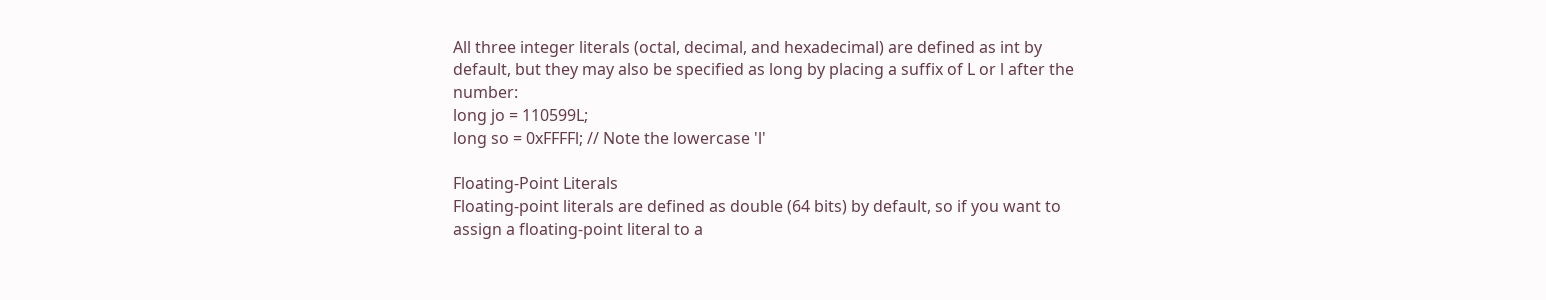All three integer literals (octal, decimal, and hexadecimal) are defined as int by default, but they may also be specified as long by placing a suffix of L or l after the number:
long jo = 110599L;
long so = 0xFFFFl; // Note the lowercase 'l'

Floating-Point Literals
Floating-point literals are defined as double (64 bits) by default, so if you want to assign a floating-point literal to a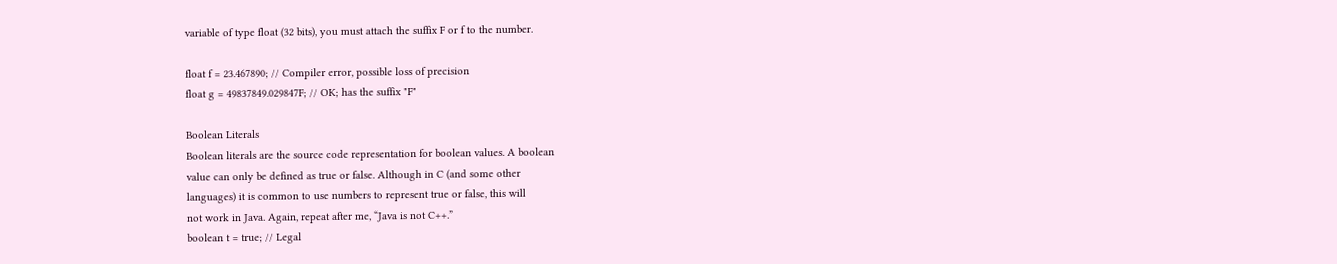variable of type float (32 bits), you must attach the suffix F or f to the number.

float f = 23.467890; // Compiler error, possible loss of precision
float g = 49837849.029847F; // OK; has the suffix "F"

Boolean Literals
Boolean literals are the source code representation for boolean values. A boolean
value can only be defined as true or false. Although in C (and some other
languages) it is common to use numbers to represent true or false, this will
not work in Java. Again, repeat after me, “Java is not C++.”
boolean t = true; // Legal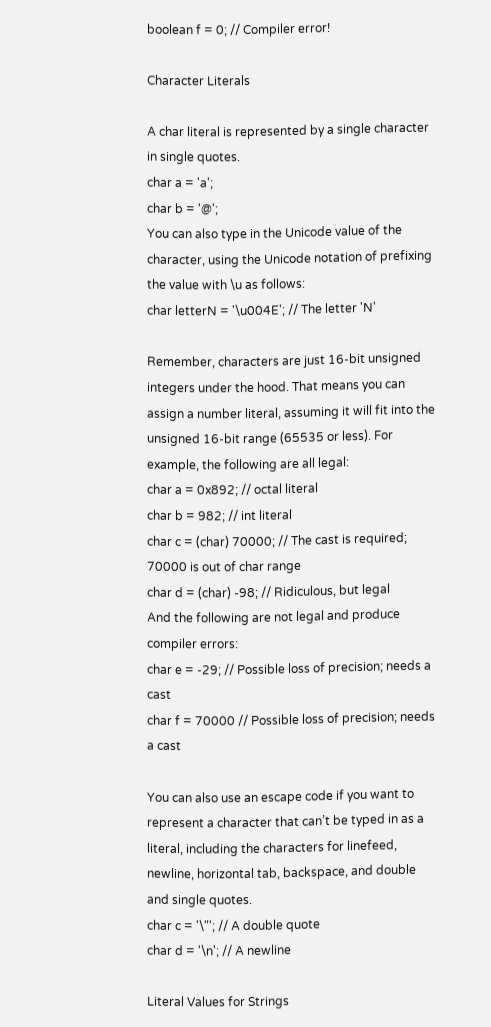boolean f = 0; // Compiler error!

Character Literals

A char literal is represented by a single character in single quotes.
char a = 'a';
char b = '@';
You can also type in the Unicode value of the character, using the Unicode notation of prefixing the value with \u as follows:
char letterN = '\u004E'; // The letter 'N'

Remember, characters are just 16-bit unsigned integers under the hood. That means you can assign a number literal, assuming it will fit into the unsigned 16-bit range (65535 or less). For example, the following are all legal:
char a = 0x892; // octal literal
char b = 982; // int literal
char c = (char) 70000; // The cast is required; 70000 is out of char range
char d = (char) -98; // Ridiculous, but legal
And the following are not legal and produce compiler errors:
char e = -29; // Possible loss of precision; needs a cast
char f = 70000 // Possible loss of precision; needs a cast

You can also use an escape code if you want to represent a character that can’t be typed in as a literal, including the characters for linefeed, newline, horizontal tab, backspace, and double and single quotes.
char c = '\"'; // A double quote
char d = '\n'; // A newline

Literal Values for Strings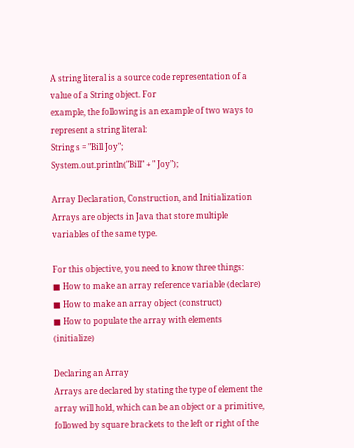A string literal is a source code representation of a value of a String object. For
example, the following is an example of two ways to represent a string literal:
String s = "Bill Joy";
System.out.println("Bill" + " Joy");

Array Declaration, Construction, and Initialization
Arrays are objects in Java that store multiple variables of the same type.

For this objective, you need to know three things:
■ How to make an array reference variable (declare)
■ How to make an array object (construct)
■ How to populate the array with elements (initialize)

Declaring an Array
Arrays are declared by stating the type of element the array will hold, which can be an object or a primitive, followed by square brackets to the left or right of the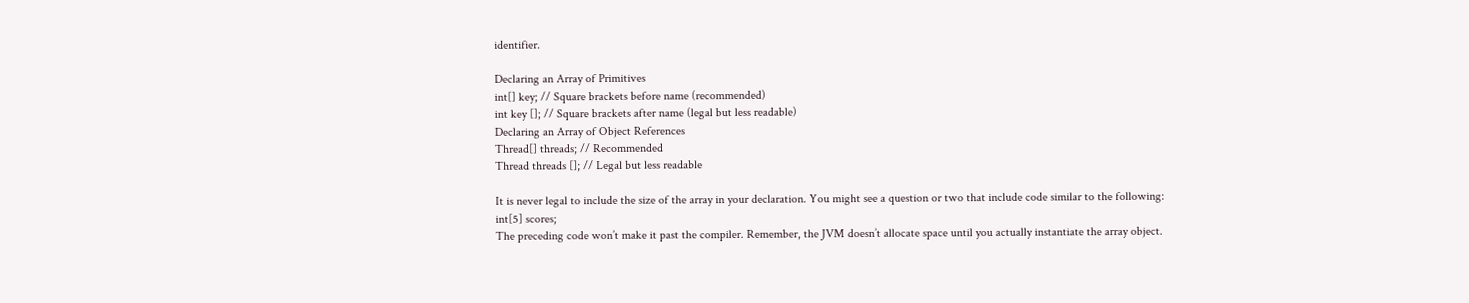identifier.

Declaring an Array of Primitives
int[] key; // Square brackets before name (recommended)
int key []; // Square brackets after name (legal but less readable)
Declaring an Array of Object References
Thread[] threads; // Recommended
Thread threads []; // Legal but less readable

It is never legal to include the size of the array in your declaration. You might see a question or two that include code similar to the following:
int[5] scores;
The preceding code won’t make it past the compiler. Remember, the JVM doesn’t allocate space until you actually instantiate the array object.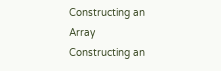Constructing an Array
Constructing an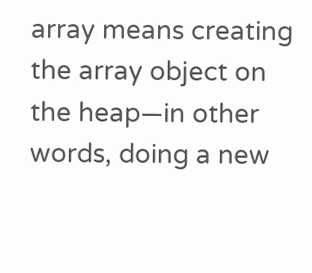array means creating the array object on the heap—in other words, doing a new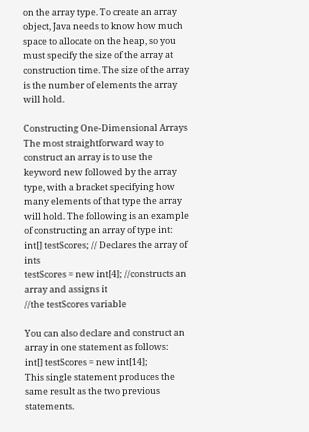on the array type. To create an array object, Java needs to know how much space to allocate on the heap, so you must specify the size of the array at construction time. The size of the array is the number of elements the array will hold.

Constructing One-Dimensional Arrays
The most straightforward way to construct an array is to use the keyword new followed by the array type, with a bracket specifying how many elements of that type the array will hold. The following is an example of constructing an array of type int:
int[] testScores; // Declares the array of ints
testScores = new int[4]; //constructs an array and assigns it
//the testScores variable

You can also declare and construct an array in one statement as follows:
int[] testScores = new int[14];
This single statement produces the same result as the two previous statements.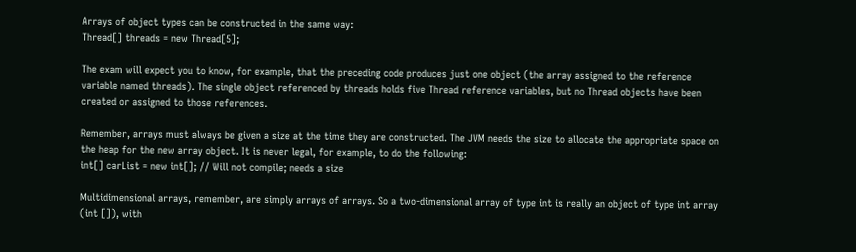Arrays of object types can be constructed in the same way:
Thread[] threads = new Thread[5];

The exam will expect you to know, for example, that the preceding code produces just one object (the array assigned to the reference variable named threads). The single object referenced by threads holds five Thread reference variables, but no Thread objects have been created or assigned to those references.

Remember, arrays must always be given a size at the time they are constructed. The JVM needs the size to allocate the appropriate space on the heap for the new array object. It is never legal, for example, to do the following:
int[] carList = new int[]; // Will not compile; needs a size

Multidimensional arrays, remember, are simply arrays of arrays. So a two-dimensional array of type int is really an object of type int array (int []), with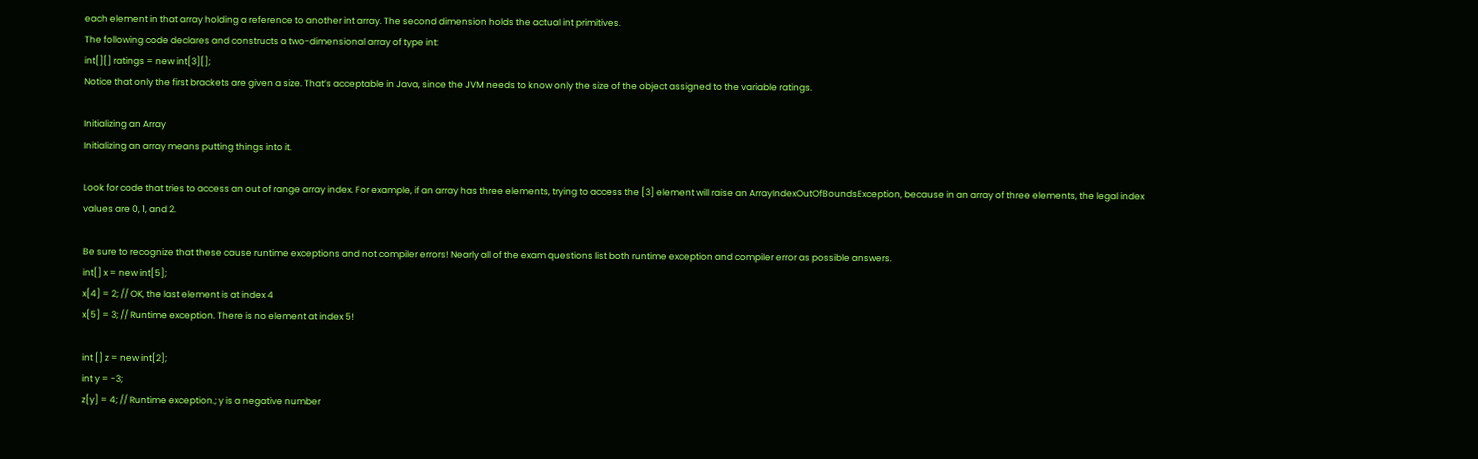each element in that array holding a reference to another int array. The second dimension holds the actual int primitives.
The following code declares and constructs a two-dimensional array of type int:
int[][] ratings = new int[3][];
Notice that only the first brackets are given a size. That’s acceptable in Java, since the JVM needs to know only the size of the object assigned to the variable ratings.

Initializing an Array
Initializing an array means putting things into it.

Look for code that tries to access an out of range array index. For example, if an array has three elements, trying to access the [3] element will raise an ArrayIndexOutOfBoundsException, because in an array of three elements, the legal index values are 0, 1, and 2.

Be sure to recognize that these cause runtime exceptions and not compiler errors! Nearly all of the exam questions list both runtime exception and compiler error as possible answers.
int[] x = new int[5];
x[4] = 2; // OK, the last element is at index 4
x[5] = 3; // Runtime exception. There is no element at index 5!

int [] z = new int[2];
int y = -3;
z[y] = 4; // Runtime exception.; y is a negative number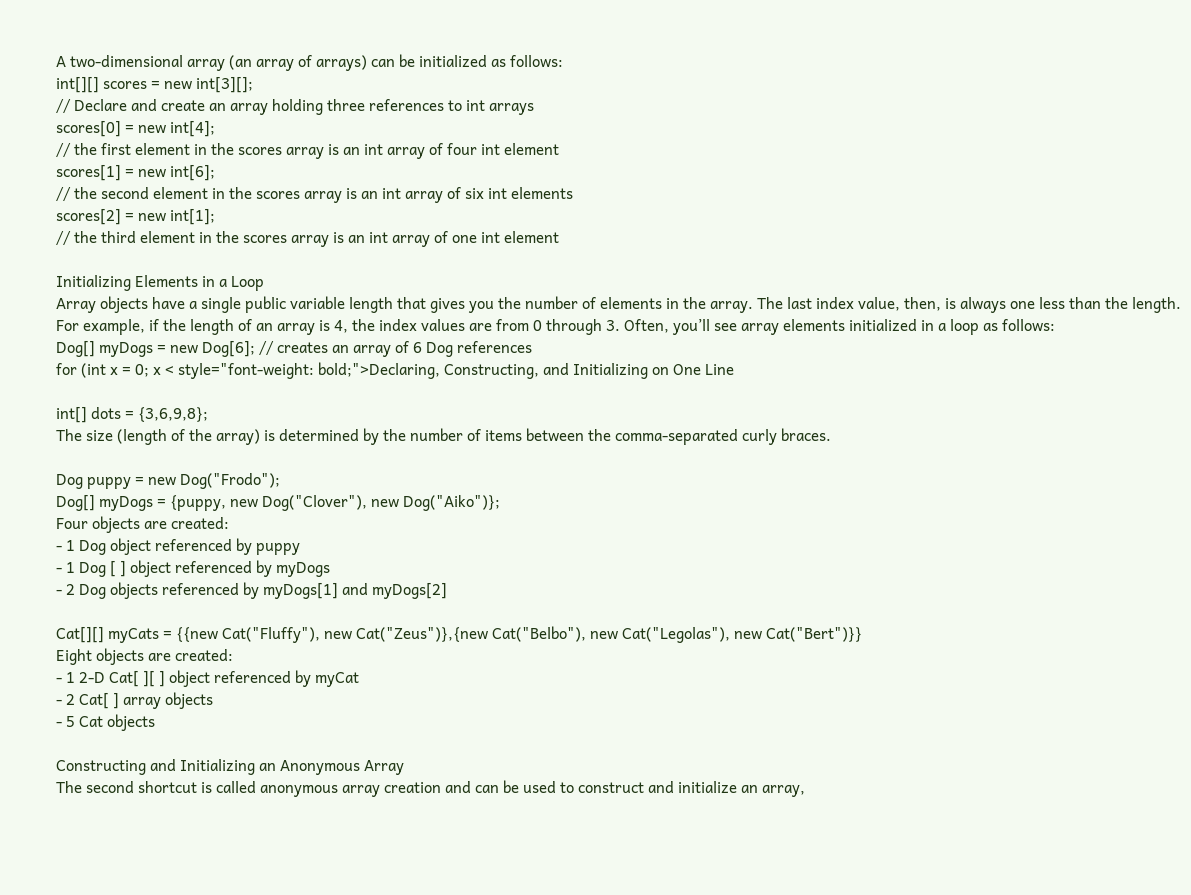A two-dimensional array (an array of arrays) can be initialized as follows:
int[][] scores = new int[3][];
// Declare and create an array holding three references to int arrays
scores[0] = new int[4];
// the first element in the scores array is an int array of four int element
scores[1] = new int[6];
// the second element in the scores array is an int array of six int elements
scores[2] = new int[1];
// the third element in the scores array is an int array of one int element

Initializing Elements in a Loop
Array objects have a single public variable length that gives you the number of elements in the array. The last index value, then, is always one less than the length. For example, if the length of an array is 4, the index values are from 0 through 3. Often, you’ll see array elements initialized in a loop as follows:
Dog[] myDogs = new Dog[6]; // creates an array of 6 Dog references
for (int x = 0; x < style="font-weight: bold;">Declaring, Constructing, and Initializing on One Line

int[] dots = {3,6,9,8};
The size (length of the array) is determined by the number of items between the comma-separated curly braces.

Dog puppy = new Dog("Frodo");
Dog[] myDogs = {puppy, new Dog("Clover"), new Dog("Aiko")};
Four objects are created:
- 1 Dog object referenced by puppy
- 1 Dog [ ] object referenced by myDogs
- 2 Dog objects referenced by myDogs[1] and myDogs[2]

Cat[][] myCats = {{new Cat("Fluffy"), new Cat("Zeus")},{new Cat("Belbo"), new Cat("Legolas"), new Cat("Bert")}}
Eight objects are created:
- 1 2-D Cat[ ][ ] object referenced by myCat
- 2 Cat[ ] array objects
- 5 Cat objects

Constructing and Initializing an Anonymous Array
The second shortcut is called anonymous array creation and can be used to construct and initialize an array,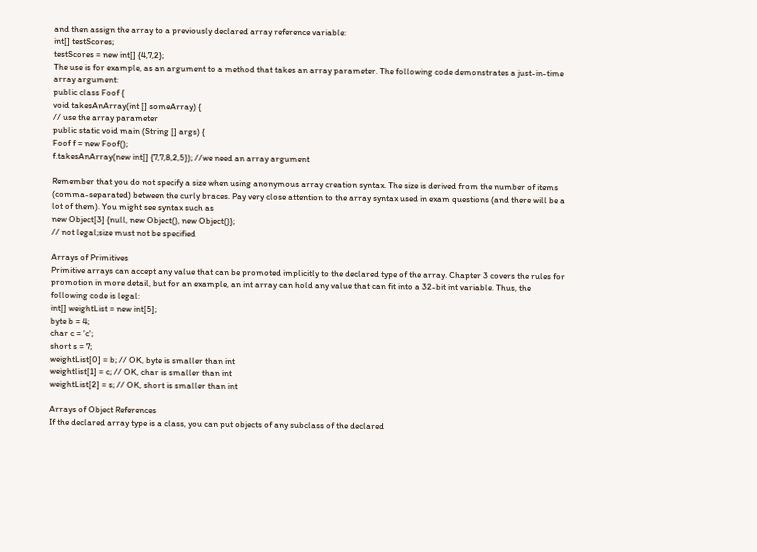and then assign the array to a previously declared array reference variable:
int[] testScores;
testScores = new int[] {4,7,2};
The use is for example, as an argument to a method that takes an array parameter. The following code demonstrates a just-in-time array argument:
public class Foof {
void takesAnArray(int [] someArray) {
// use the array parameter
public static void main (String [] args) {
Foof f = new Foof();
f.takesAnArray(new int[] {7,7,8,2,5}); //we need an array argument

Remember that you do not specify a size when using anonymous array creation syntax. The size is derived from the number of items (comma-separated) between the curly braces. Pay very close attention to the array syntax used in exam questions (and there will be a lot of them). You might see syntax such as
new Object[3] {null, new Object(), new Object()};
// not legal;size must not be specified

Arrays of Primitives
Primitive arrays can accept any value that can be promoted implicitly to the declared type of the array. Chapter 3 covers the rules for promotion in more detail, but for an example, an int array can hold any value that can fit into a 32-bit int variable. Thus, the following code is legal:
int[] weightList = new int[5];
byte b = 4;
char c = 'c';
short s = 7;
weightList[0] = b; // OK, byte is smaller than int
weightlist[1] = c; // OK, char is smaller than int
weightList[2] = s; // OK, short is smaller than int

Arrays of Object References
If the declared array type is a class, you can put objects of any subclass of the declared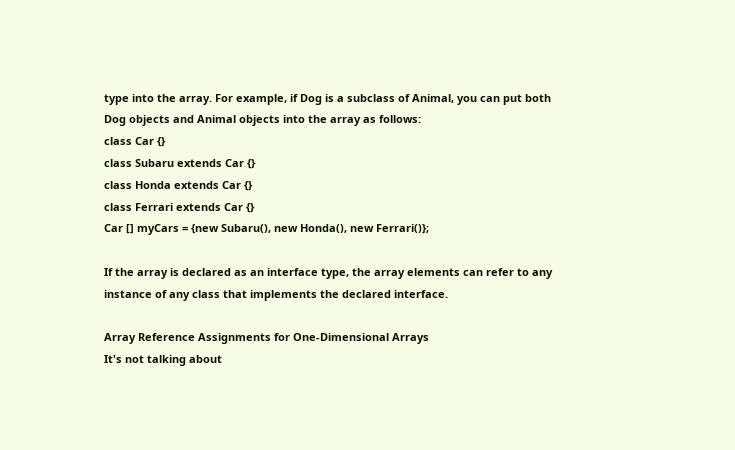type into the array. For example, if Dog is a subclass of Animal, you can put both Dog objects and Animal objects into the array as follows:
class Car {}
class Subaru extends Car {}
class Honda extends Car {}
class Ferrari extends Car {}
Car [] myCars = {new Subaru(), new Honda(), new Ferrari()};

If the array is declared as an interface type, the array elements can refer to any instance of any class that implements the declared interface.

Array Reference Assignments for One-Dimensional Arrays
It's not talking about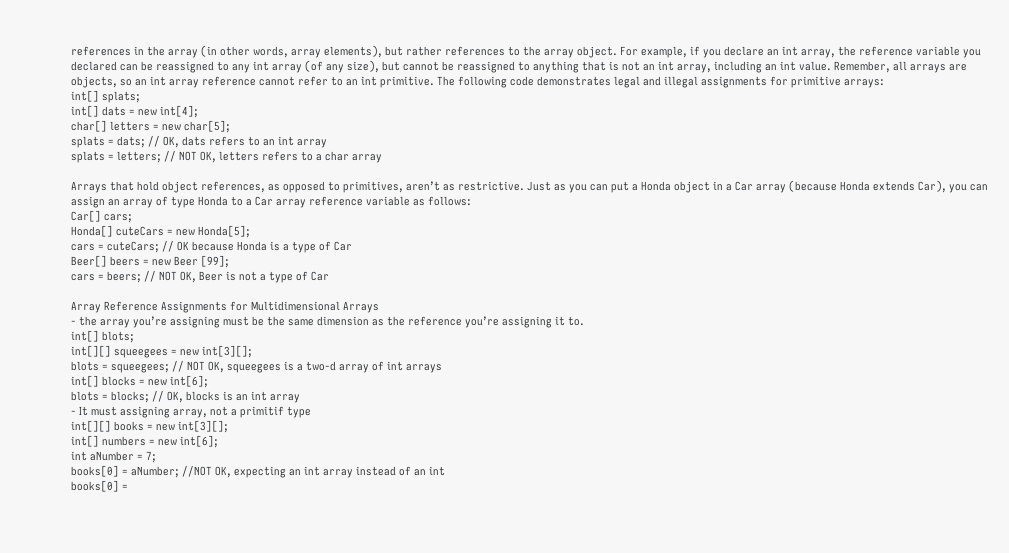references in the array (in other words, array elements), but rather references to the array object. For example, if you declare an int array, the reference variable you declared can be reassigned to any int array (of any size), but cannot be reassigned to anything that is not an int array, including an int value. Remember, all arrays are objects, so an int array reference cannot refer to an int primitive. The following code demonstrates legal and illegal assignments for primitive arrays:
int[] splats;
int[] dats = new int[4];
char[] letters = new char[5];
splats = dats; // OK, dats refers to an int array
splats = letters; // NOT OK, letters refers to a char array

Arrays that hold object references, as opposed to primitives, aren’t as restrictive. Just as you can put a Honda object in a Car array (because Honda extends Car), you can assign an array of type Honda to a Car array reference variable as follows:
Car[] cars;
Honda[] cuteCars = new Honda[5];
cars = cuteCars; // OK because Honda is a type of Car
Beer[] beers = new Beer [99];
cars = beers; // NOT OK, Beer is not a type of Car

Array Reference Assignments for Multidimensional Arrays
- the array you’re assigning must be the same dimension as the reference you’re assigning it to.
int[] blots;
int[][] squeegees = new int[3][];
blots = squeegees; // NOT OK, squeegees is a two-d array of int arrays
int[] blocks = new int[6];
blots = blocks; // OK, blocks is an int array
- It must assigning array, not a primitif type
int[][] books = new int[3][];
int[] numbers = new int[6];
int aNumber = 7;
books[0] = aNumber; //NOT OK, expecting an int array instead of an int
books[0] =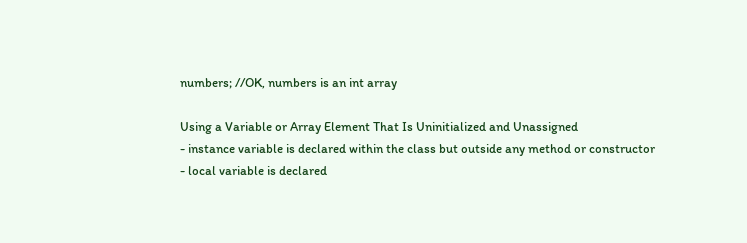numbers; //OK, numbers is an int array

Using a Variable or Array Element That Is Uninitialized and Unassigned
- instance variable is declared within the class but outside any method or constructor
- local variable is declared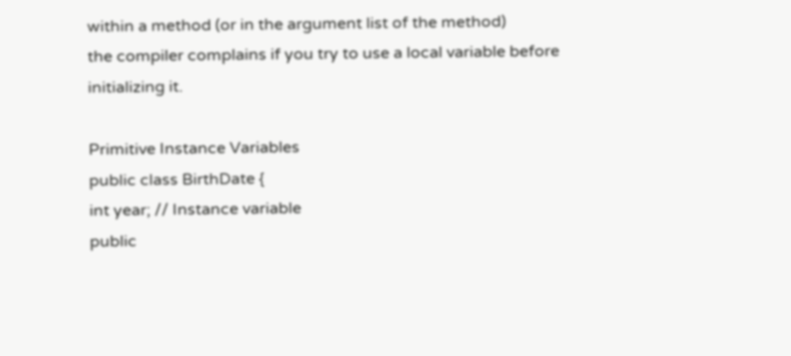within a method (or in the argument list of the method)
the compiler complains if you try to use a local variable before initializing it.

Primitive Instance Variables
public class BirthDate {
int year; // Instance variable
public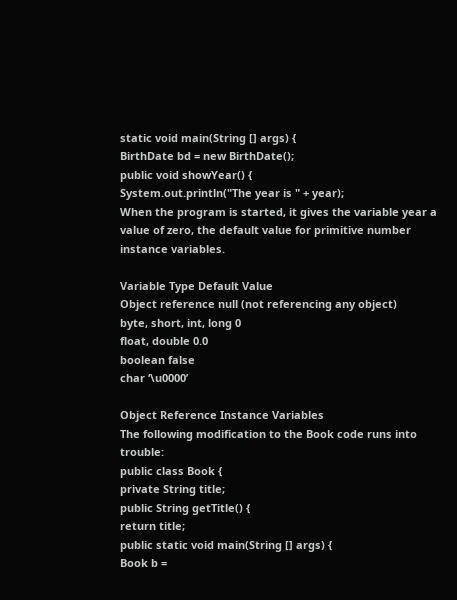static void main(String [] args) {
BirthDate bd = new BirthDate();
public void showYear() {
System.out.println("The year is " + year);
When the program is started, it gives the variable year a value of zero, the default value for primitive number instance variables.

Variable Type Default Value
Object reference null (not referencing any object)
byte, short, int, long 0
float, double 0.0
boolean false
char ‘\u0000’

Object Reference Instance Variables
The following modification to the Book code runs into trouble:
public class Book {
private String title;
public String getTitle() {
return title;
public static void main(String [] args) {
Book b =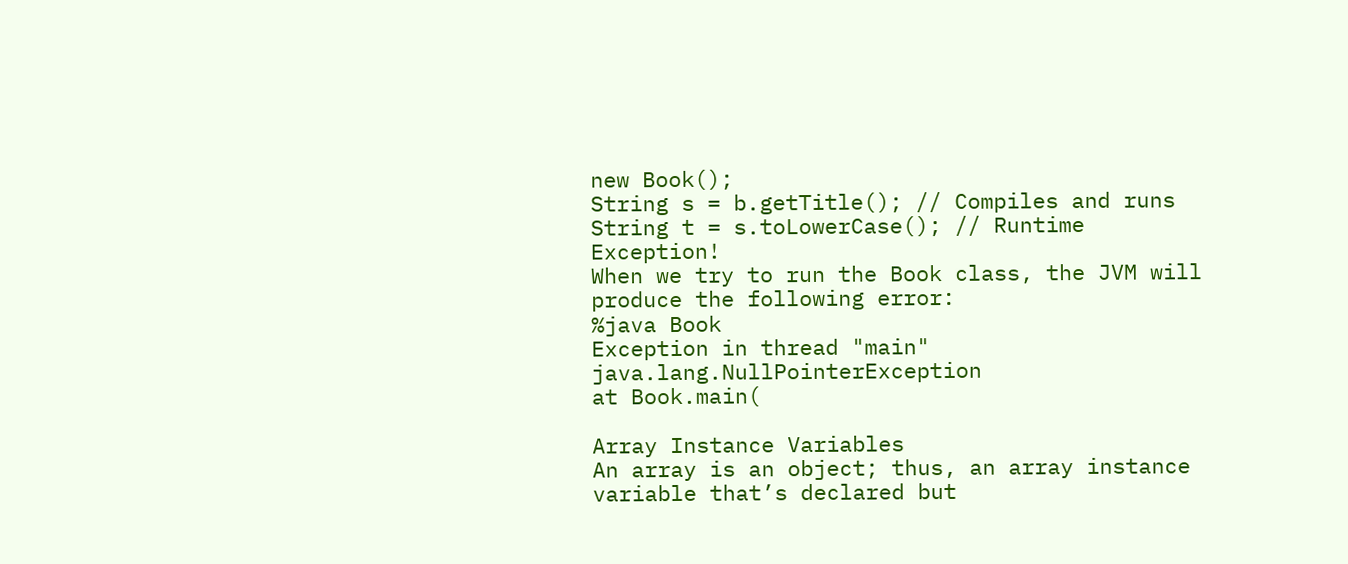new Book();
String s = b.getTitle(); // Compiles and runs
String t = s.toLowerCase(); // Runtime Exception!
When we try to run the Book class, the JVM will produce the following error:
%java Book
Exception in thread "main" java.lang.NullPointerException
at Book.main(

Array Instance Variables
An array is an object; thus, an array instance variable that’s declared but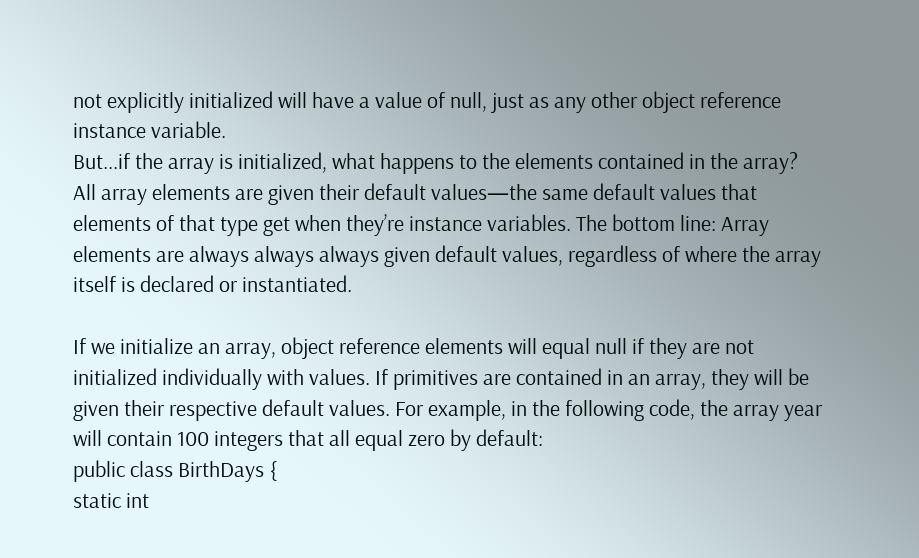not explicitly initialized will have a value of null, just as any other object reference instance variable.
But...if the array is initialized, what happens to the elements contained in the array? All array elements are given their default values—the same default values that elements of that type get when they’re instance variables. The bottom line: Array elements are always always always given default values, regardless of where the array itself is declared or instantiated.

If we initialize an array, object reference elements will equal null if they are not initialized individually with values. If primitives are contained in an array, they will be given their respective default values. For example, in the following code, the array year will contain 100 integers that all equal zero by default:
public class BirthDays {
static int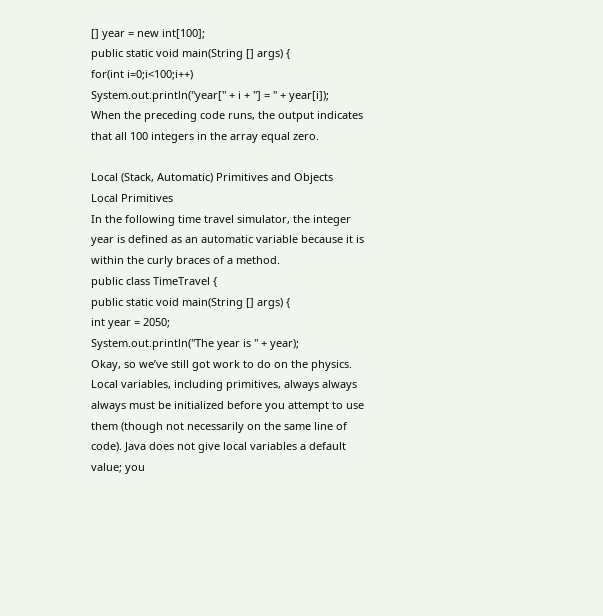[] year = new int[100];
public static void main(String [] args) {
for(int i=0;i<100;i++)
System.out.println("year[" + i + "] = " + year[i]);
When the preceding code runs, the output indicates that all 100 integers in the array equal zero.

Local (Stack, Automatic) Primitives and Objects
Local Primitives
In the following time travel simulator, the integer year is defined as an automatic variable because it is within the curly braces of a method.
public class TimeTravel {
public static void main(String [] args) {
int year = 2050;
System.out.println("The year is " + year);
Okay, so we’ve still got work to do on the physics. Local variables, including primitives, always always always must be initialized before you attempt to use them (though not necessarily on the same line of code). Java does not give local variables a default value; you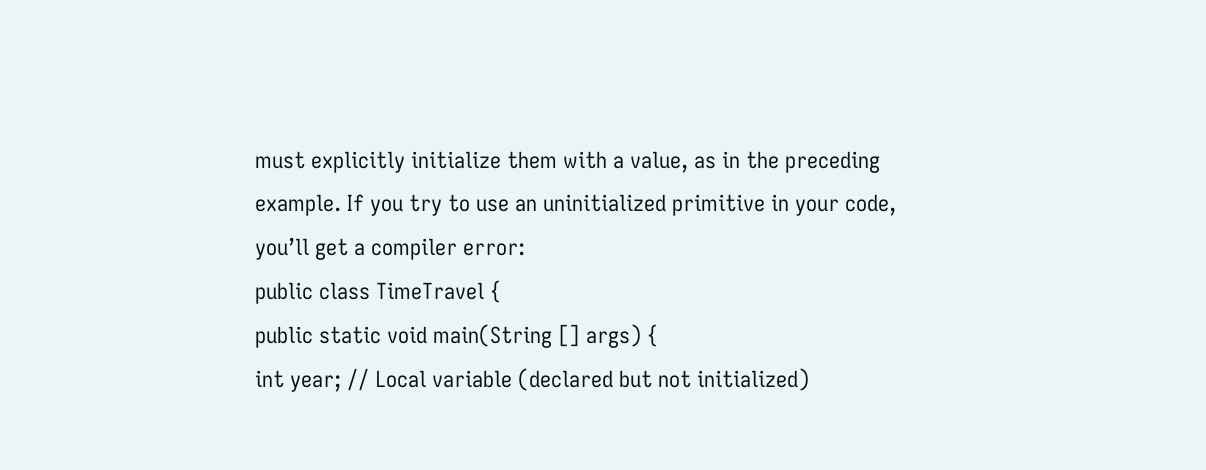must explicitly initialize them with a value, as in the preceding example. If you try to use an uninitialized primitive in your code, you’ll get a compiler error:
public class TimeTravel {
public static void main(String [] args) {
int year; // Local variable (declared but not initialized)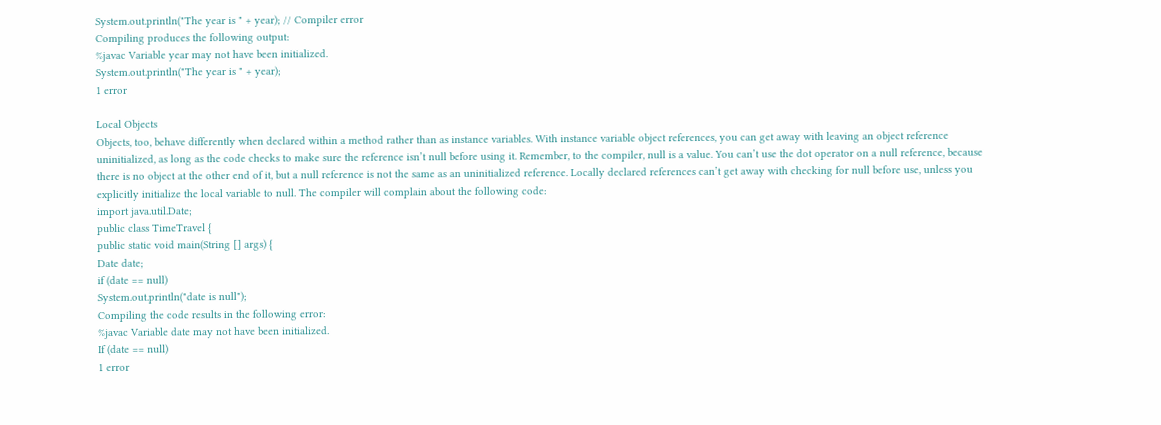System.out.println("The year is " + year); // Compiler error
Compiling produces the following output:
%javac Variable year may not have been initialized.
System.out.println("The year is " + year);
1 error

Local Objects
Objects, too, behave differently when declared within a method rather than as instance variables. With instance variable object references, you can get away with leaving an object reference uninitialized, as long as the code checks to make sure the reference isn’t null before using it. Remember, to the compiler, null is a value. You can’t use the dot operator on a null reference, because there is no object at the other end of it, but a null reference is not the same as an uninitialized reference. Locally declared references can’t get away with checking for null before use, unless you explicitly initialize the local variable to null. The compiler will complain about the following code:
import java.util.Date;
public class TimeTravel {
public static void main(String [] args) {
Date date;
if (date == null)
System.out.println("date is null");
Compiling the code results in the following error:
%javac Variable date may not have been initialized.
If (date == null)
1 error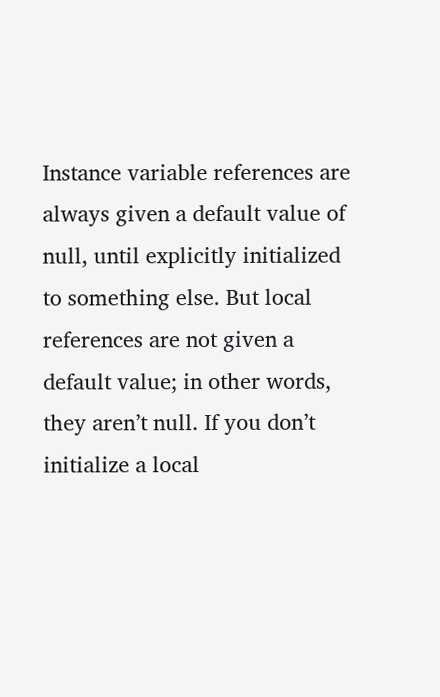Instance variable references are always given a default value of null, until explicitly initialized to something else. But local references are not given a default value; in other words, they aren’t null. If you don’t initialize a local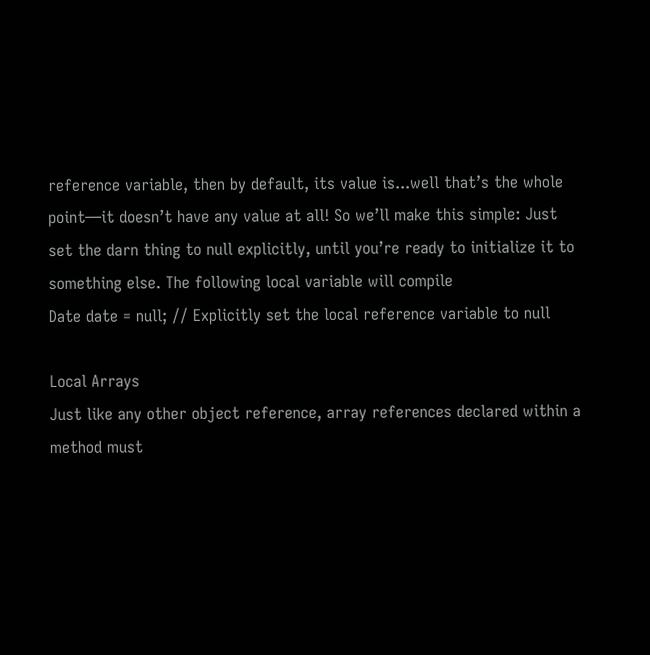reference variable, then by default, its value is...well that’s the whole point—it doesn’t have any value at all! So we’ll make this simple: Just set the darn thing to null explicitly, until you’re ready to initialize it to something else. The following local variable will compile
Date date = null; // Explicitly set the local reference variable to null

Local Arrays
Just like any other object reference, array references declared within a method must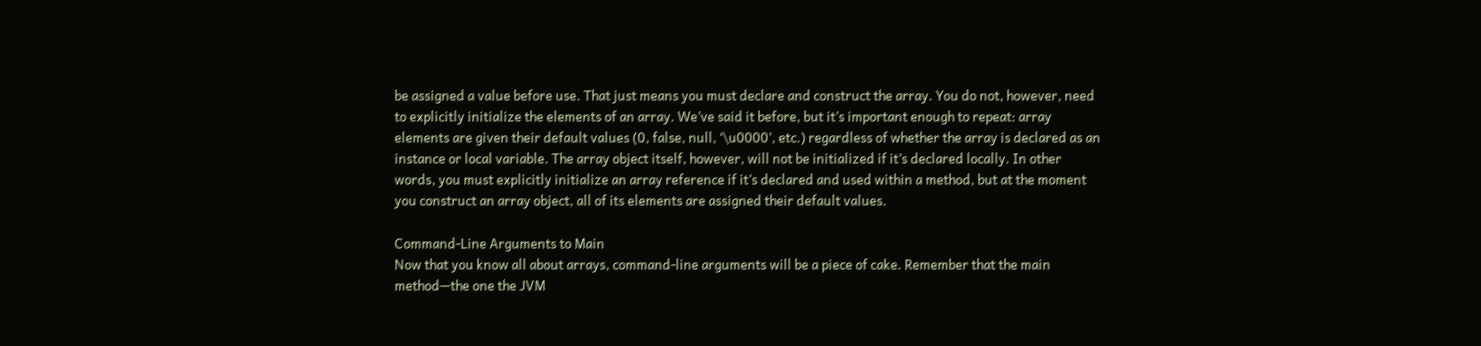be assigned a value before use. That just means you must declare and construct the array. You do not, however, need to explicitly initialize the elements of an array. We’ve said it before, but it’s important enough to repeat: array elements are given their default values (0, false, null, ‘\u0000’, etc.) regardless of whether the array is declared as an instance or local variable. The array object itself, however, will not be initialized if it’s declared locally. In other words, you must explicitly initialize an array reference if it’s declared and used within a method, but at the moment you construct an array object, all of its elements are assigned their default values.

Command-Line Arguments to Main
Now that you know all about arrays, command-line arguments will be a piece of cake. Remember that the main method—the one the JVM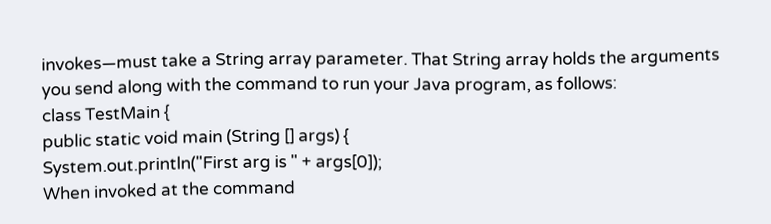invokes—must take a String array parameter. That String array holds the arguments you send along with the command to run your Java program, as follows:
class TestMain {
public static void main (String [] args) {
System.out.println("First arg is " + args[0]);
When invoked at the command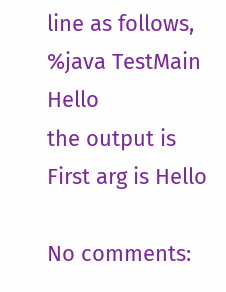line as follows,
%java TestMain Hello
the output is
First arg is Hello

No comments: